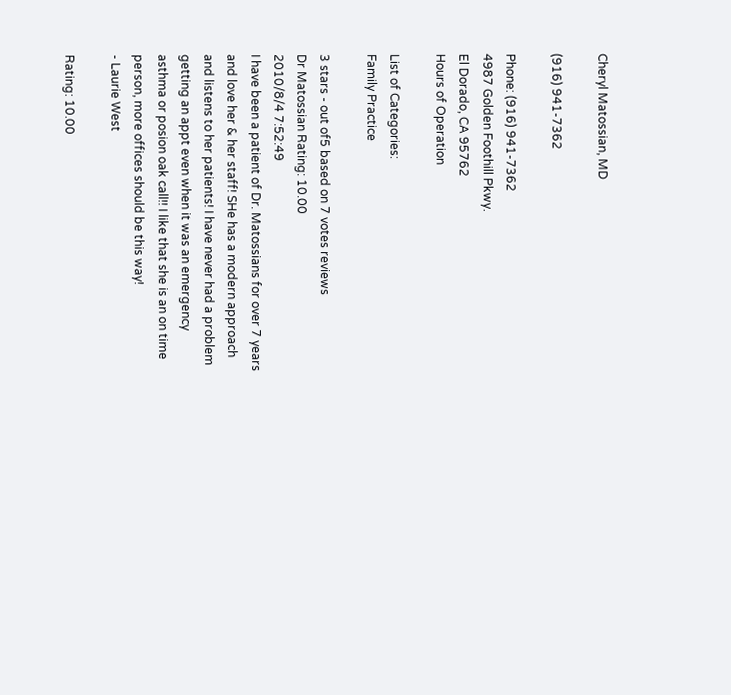Cheryl Matossian, MD

(916) 941-7362

Phone: (916) 941-7362
4987 Golden Foothill Pkwy.
El Dorado, CA 95762
Hours of Operation

List of Categories:
Family Practice

3 stars - out of5 based on 7 votes reviews
Dr Matossian Rating: 10.00
2010/8/4 7:52:49
I have been a patient of Dr. Matossians for over 7 years and love her & her staff! SHe has a modern approach and listens to her patients! I have never had a problem getting an appt even when it was an emergency asthma or posion oak call!! I like that she is an on time person, more offices should be this way!
- Laurie West

Rating: 10.00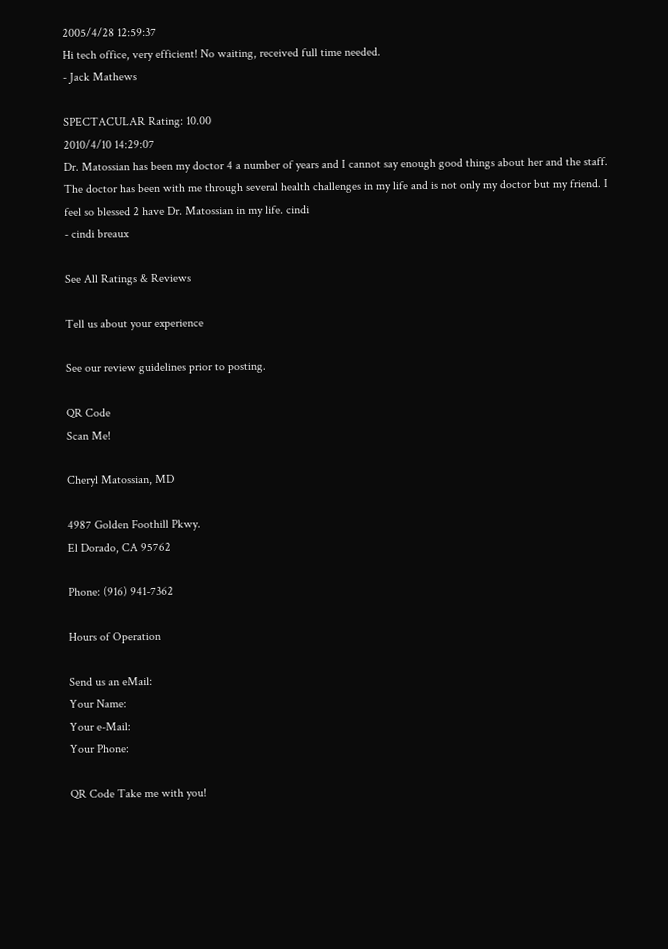2005/4/28 12:59:37
Hi tech office, very efficient! No waiting, received full time needed.
- Jack Mathews

SPECTACULAR Rating: 10.00
2010/4/10 14:29:07
Dr. Matossian has been my doctor 4 a number of years and I cannot say enough good things about her and the staff. The doctor has been with me through several health challenges in my life and is not only my doctor but my friend. I feel so blessed 2 have Dr. Matossian in my life. cindi
- cindi breaux

See All Ratings & Reviews

Tell us about your experience

See our review guidelines prior to posting.

QR Code
Scan Me!

Cheryl Matossian, MD

4987 Golden Foothill Pkwy.
El Dorado, CA 95762

Phone: (916) 941-7362

Hours of Operation

Send us an eMail:
Your Name:
Your e-Mail:
Your Phone:

QR Code Take me with you!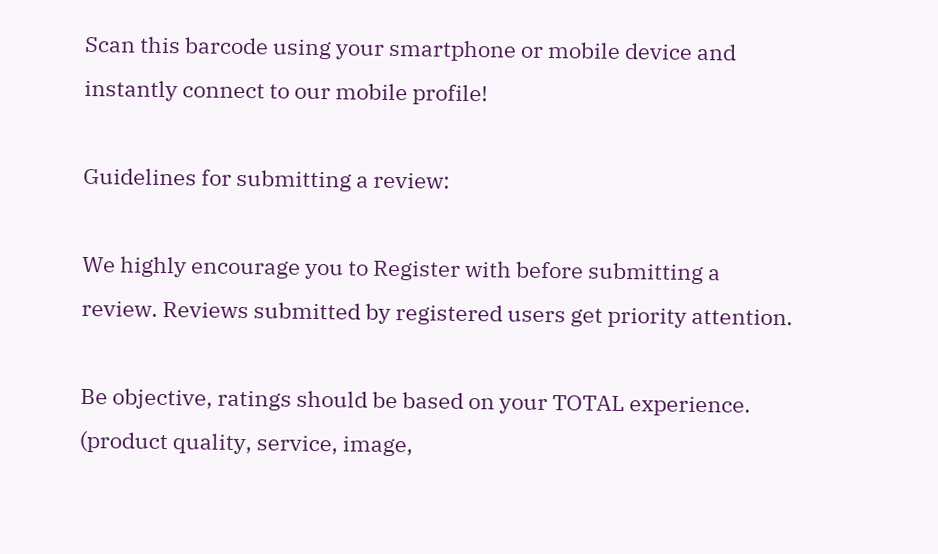Scan this barcode using your smartphone or mobile device and instantly connect to our mobile profile!

Guidelines for submitting a review:

We highly encourage you to Register with before submitting a review. Reviews submitted by registered users get priority attention.

Be objective, ratings should be based on your TOTAL experience. (product quality, service, image,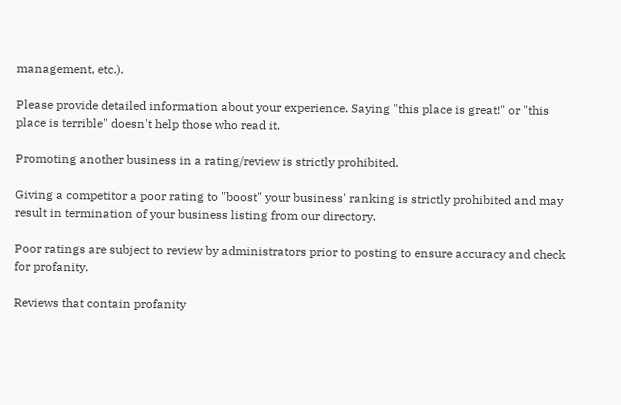management, etc.).

Please provide detailed information about your experience. Saying "this place is great!" or "this place is terrible" doesn't help those who read it.

Promoting another business in a rating/review is strictly prohibited.

Giving a competitor a poor rating to "boost" your business' ranking is strictly prohibited and may result in termination of your business listing from our directory.

Poor ratings are subject to review by administrators prior to posting to ensure accuracy and check for profanity.

Reviews that contain profanity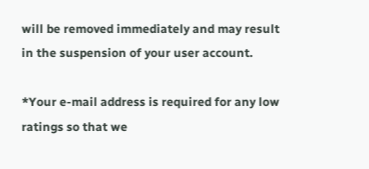will be removed immediately and may result in the suspension of your user account.

*Your e-mail address is required for any low ratings so that we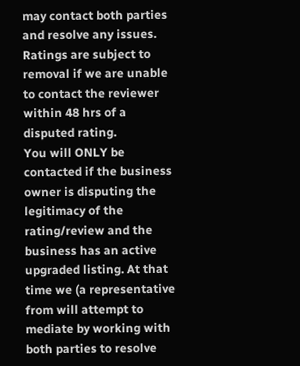may contact both parties and resolve any issues. Ratings are subject to removal if we are unable to contact the reviewer within 48 hrs of a disputed rating.
You will ONLY be contacted if the business owner is disputing the legitimacy of the rating/review and the business has an active upgraded listing. At that time we (a representative from will attempt to mediate by working with both parties to resolve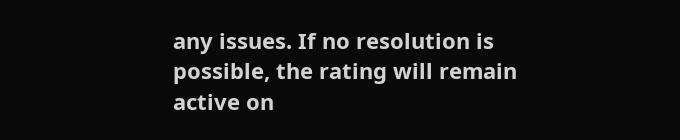any issues. If no resolution is possible, the rating will remain active on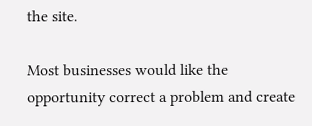the site.

Most businesses would like the opportunity correct a problem and create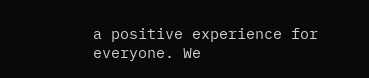a positive experience for everyone. We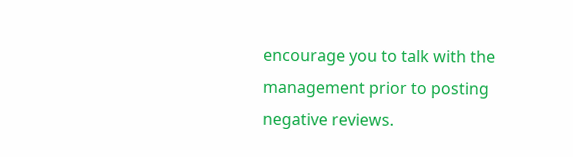encourage you to talk with the management prior to posting negative reviews.